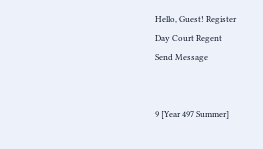Hello, Guest! Register
Day Court Regent
Send Message


9 [Year 497 Summer]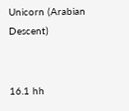Unicorn (Arabian Descent)


16.1 hh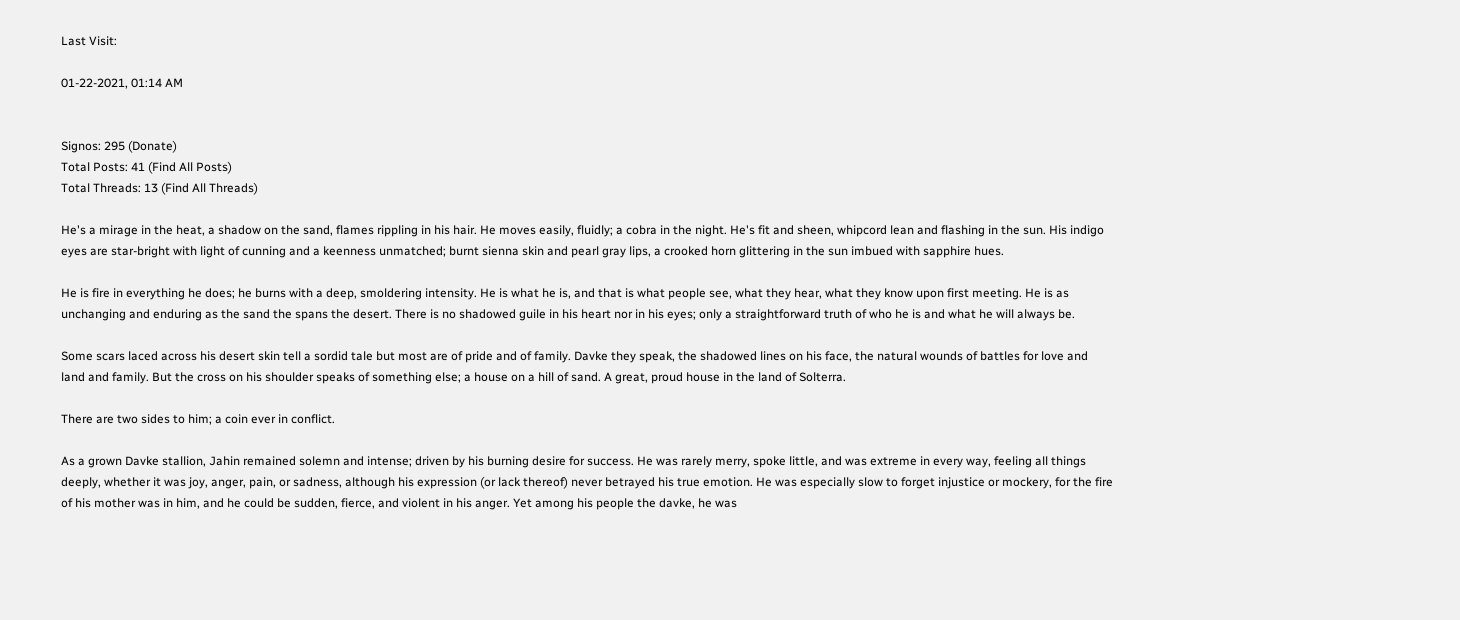Last Visit:

01-22-2021, 01:14 AM


Signos: 295 (Donate)
Total Posts: 41 (Find All Posts)
Total Threads: 13 (Find All Threads)

He's a mirage in the heat, a shadow on the sand, flames rippling in his hair. He moves easily, fluidly; a cobra in the night. He's fit and sheen, whipcord lean and flashing in the sun. His indigo eyes are star-bright with light of cunning and a keenness unmatched; burnt sienna skin and pearl gray lips, a crooked horn glittering in the sun imbued with sapphire hues.

He is fire in everything he does; he burns with a deep, smoldering intensity. He is what he is, and that is what people see, what they hear, what they know upon first meeting. He is as unchanging and enduring as the sand the spans the desert. There is no shadowed guile in his heart nor in his eyes; only a straightforward truth of who he is and what he will always be.

Some scars laced across his desert skin tell a sordid tale but most are of pride and of family. Davke they speak, the shadowed lines on his face, the natural wounds of battles for love and land and family. But the cross on his shoulder speaks of something else; a house on a hill of sand. A great, proud house in the land of Solterra.

There are two sides to him; a coin ever in conflict.

As a grown Davke stallion, Jahin remained solemn and intense; driven by his burning desire for success. He was rarely merry, spoke little, and was extreme in every way, feeling all things deeply, whether it was joy, anger, pain, or sadness, although his expression (or lack thereof) never betrayed his true emotion. He was especially slow to forget injustice or mockery, for the fire of his mother was in him, and he could be sudden, fierce, and violent in his anger. Yet among his people the davke, he was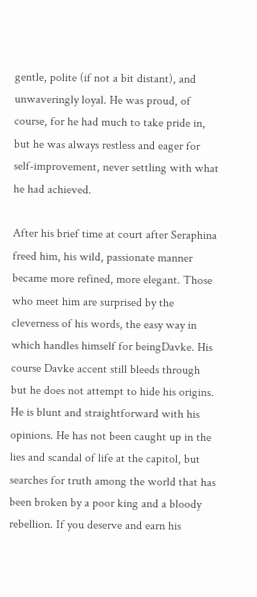gentle, polite (if not a bit distant), and unwaveringly loyal. He was proud, of course, for he had much to take pride in, but he was always restless and eager for self-improvement, never settling with what he had achieved.

After his brief time at court after Seraphina freed him, his wild, passionate manner became more refined, more elegant. Those who meet him are surprised by the cleverness of his words, the easy way in which handles himself for beingDavke. His course Davke accent still bleeds through but he does not attempt to hide his origins. He is blunt and straightforward with his opinions. He has not been caught up in the lies and scandal of life at the capitol, but searches for truth among the world that has been broken by a poor king and a bloody rebellion. If you deserve and earn his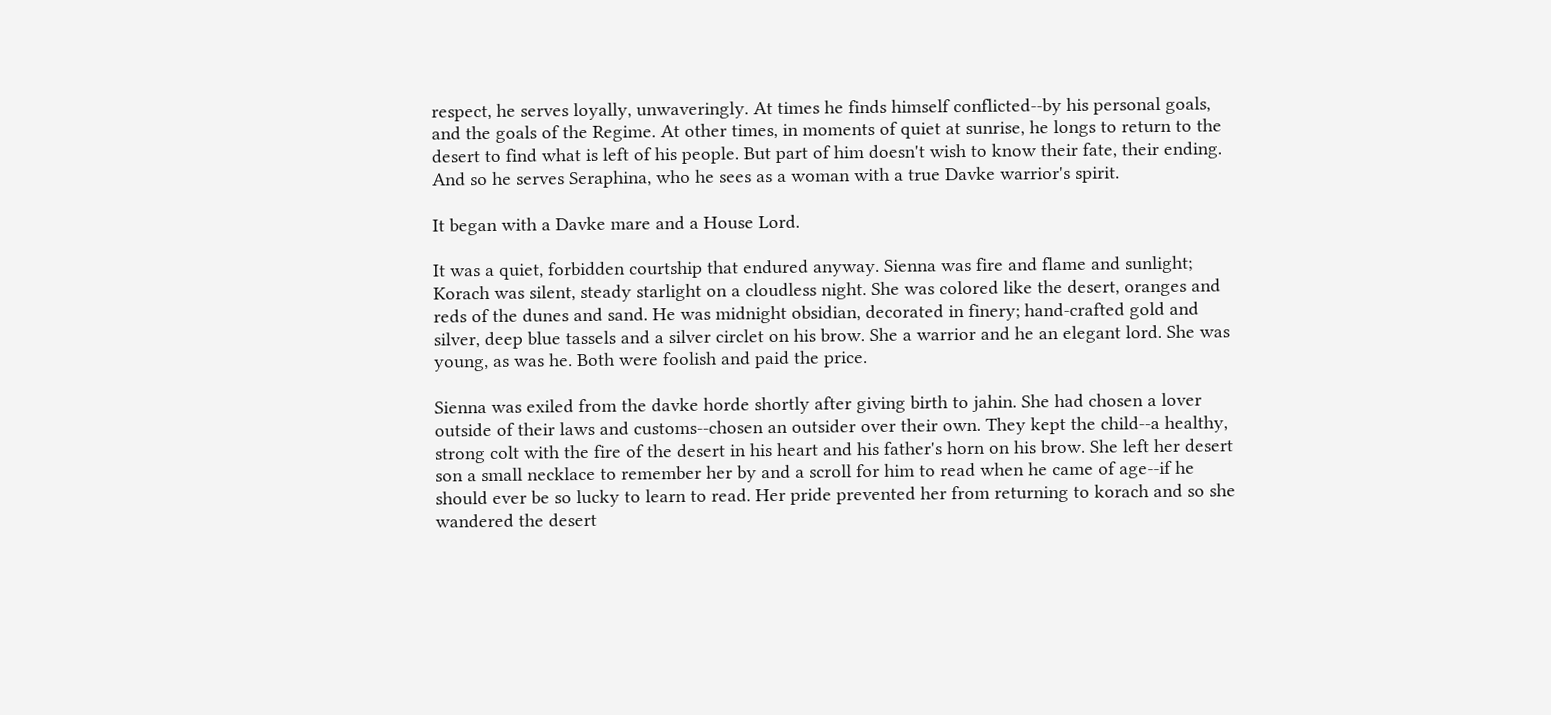respect, he serves loyally, unwaveringly. At times he finds himself conflicted--by his personal goals, and the goals of the Regime. At other times, in moments of quiet at sunrise, he longs to return to the desert to find what is left of his people. But part of him doesn't wish to know their fate, their ending. And so he serves Seraphina, who he sees as a woman with a true Davke warrior's spirit.

It began with a Davke mare and a House Lord.

It was a quiet, forbidden courtship that endured anyway. Sienna was fire and flame and sunlight; Korach was silent, steady starlight on a cloudless night. She was colored like the desert, oranges and reds of the dunes and sand. He was midnight obsidian, decorated in finery; hand-crafted gold and silver, deep blue tassels and a silver circlet on his brow. She a warrior and he an elegant lord. She was young, as was he. Both were foolish and paid the price.

Sienna was exiled from the davke horde shortly after giving birth to jahin. She had chosen a lover outside of their laws and customs--chosen an outsider over their own. They kept the child--a healthy, strong colt with the fire of the desert in his heart and his father's horn on his brow. She left her desert son a small necklace to remember her by and a scroll for him to read when he came of age--if he should ever be so lucky to learn to read. Her pride prevented her from returning to korach and so she wandered the desert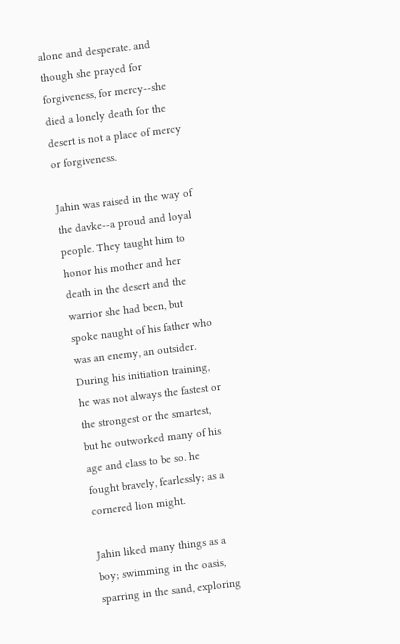alone and desperate. and though she prayed for forgiveness, for mercy--she died a lonely death for the desert is not a place of mercy or forgiveness.

Jahin was raised in the way of the davke--a proud and loyal people. They taught him to honor his mother and her death in the desert and the warrior she had been, but spoke naught of his father who was an enemy, an outsider. During his initiation training, he was not always the fastest or the strongest or the smartest, but he outworked many of his age and class to be so. he fought bravely, fearlessly; as a cornered lion might.

Jahin liked many things as a boy; swimming in the oasis, sparring in the sand, exploring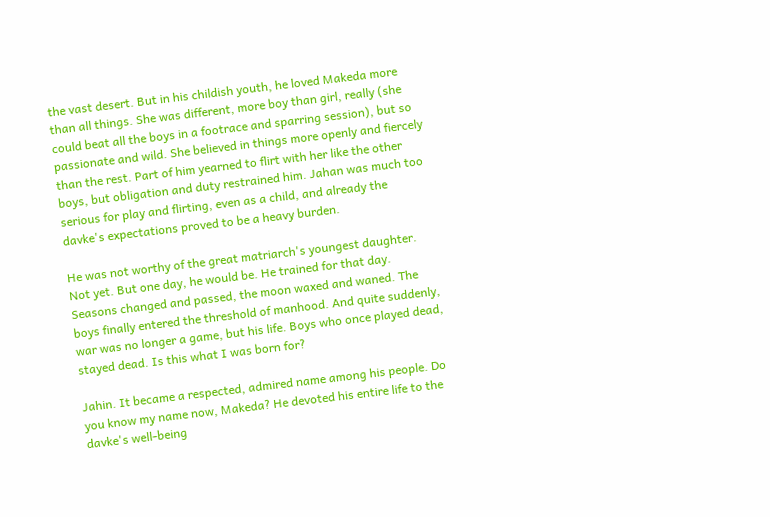the vast desert. But in his childish youth, he loved Makeda more than all things. She was different, more boy than girl, really (she could beat all the boys in a footrace and sparring session), but so passionate and wild. She believed in things more openly and fiercely than the rest. Part of him yearned to flirt with her like the other boys, but obligation and duty restrained him. Jahan was much too serious for play and flirting, even as a child, and already the davke's expectations proved to be a heavy burden.

He was not worthy of the great matriarch's youngest daughter. Not yet. But one day, he would be. He trained for that day. Seasons changed and passed, the moon waxed and waned. The boys finally entered the threshold of manhood. And quite suddenly, war was no longer a game, but his life. Boys who once played dead, stayed dead. Is this what I was born for?

Jahin. It became a respected, admired name among his people. Do you know my name now, Makeda? He devoted his entire life to the davke's well-being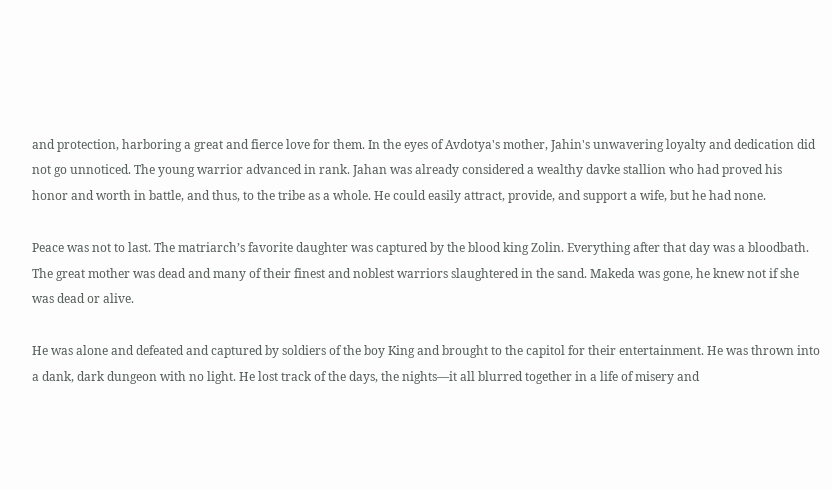and protection, harboring a great and fierce love for them. In the eyes of Avdotya's mother, Jahin's unwavering loyalty and dedication did not go unnoticed. The young warrior advanced in rank. Jahan was already considered a wealthy davke stallion who had proved his honor and worth in battle, and thus, to the tribe as a whole. He could easily attract, provide, and support a wife, but he had none.

Peace was not to last. The matriarch’s favorite daughter was captured by the blood king Zolin. Everything after that day was a bloodbath. The great mother was dead and many of their finest and noblest warriors slaughtered in the sand. Makeda was gone, he knew not if she was dead or alive.

He was alone and defeated and captured by soldiers of the boy King and brought to the capitol for their entertainment. He was thrown into a dank, dark dungeon with no light. He lost track of the days, the nights—it all blurred together in a life of misery and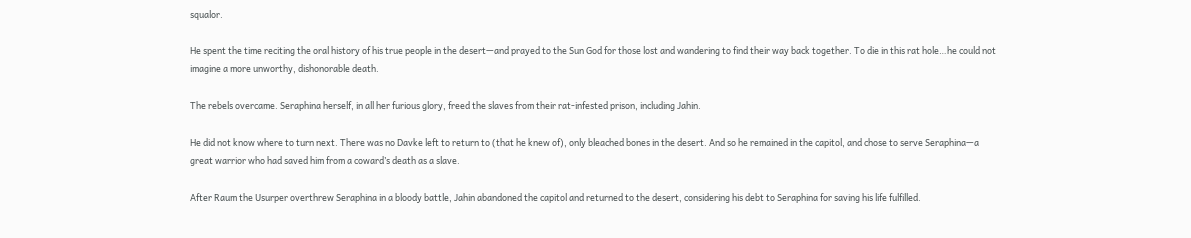squalor.

He spent the time reciting the oral history of his true people in the desert—and prayed to the Sun God for those lost and wandering to find their way back together. To die in this rat hole…he could not imagine a more unworthy, dishonorable death.

The rebels overcame. Seraphina herself, in all her furious glory, freed the slaves from their rat-infested prison, including Jahin.

He did not know where to turn next. There was no Davke left to return to (that he knew of), only bleached bones in the desert. And so he remained in the capitol, and chose to serve Seraphina—a great warrior who had saved him from a coward’s death as a slave.

After Raum the Usurper overthrew Seraphina in a bloody battle, Jahin abandoned the capitol and returned to the desert, considering his debt to Seraphina for saving his life fulfilled.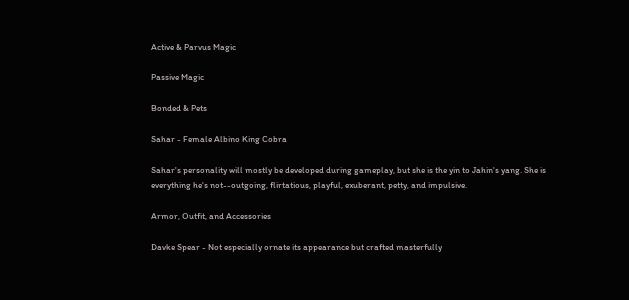Active & Parvus Magic

Passive Magic

Bonded & Pets

Sahar - Female Albino King Cobra

Sahar's personality will mostly be developed during gameplay, but she is the yin to Jahin's yang. She is everything he's not--outgoing, flirtatious, playful, exuberant, petty, and impulsive.

Armor, Outfit, and Accessories

Davke Spear - Not especially ornate its appearance but crafted masterfully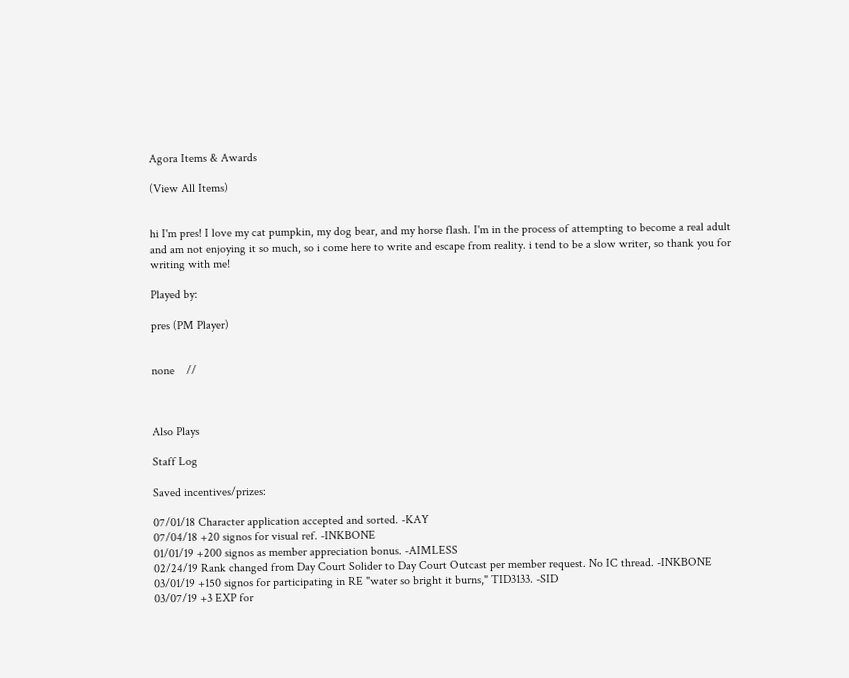Agora Items & Awards

(View All Items)


hi I'm pres! I love my cat pumpkin, my dog bear, and my horse flash. I'm in the process of attempting to become a real adult and am not enjoying it so much, so i come here to write and escape from reality. i tend to be a slow writer, so thank you for writing with me!

Played by:

pres (PM Player)


none    //



Also Plays

Staff Log

Saved incentives/prizes:

07/01/18 Character application accepted and sorted. -KAY
07/04/18 +20 signos for visual ref. -INKBONE
01/01/19 +200 signos as member appreciation bonus. -AIMLESS
02/24/19 Rank changed from Day Court Solider to Day Court Outcast per member request. No IC thread. -INKBONE
03/01/19 +150 signos for participating in RE "water so bright it burns," TID3133. -SID
03/07/19 +3 EXP for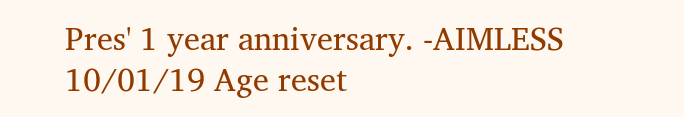Pres' 1 year anniversary. -AIMLESS
10/01/19 Age reset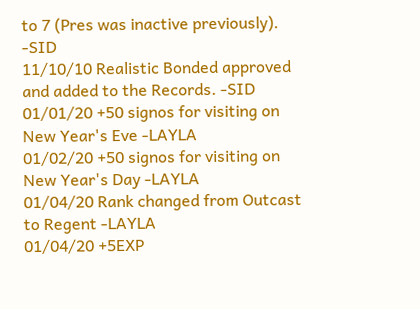to 7 (Pres was inactive previously). -SID
11/10/10 Realistic Bonded approved and added to the Records. -SID
01/01/20 +50 signos for visiting on New Year's Eve -LAYLA
01/02/20 +50 signos for visiting on New Year's Day -LAYLA
01/04/20 Rank changed from Outcast to Regent -LAYLA
01/04/20 +5EXP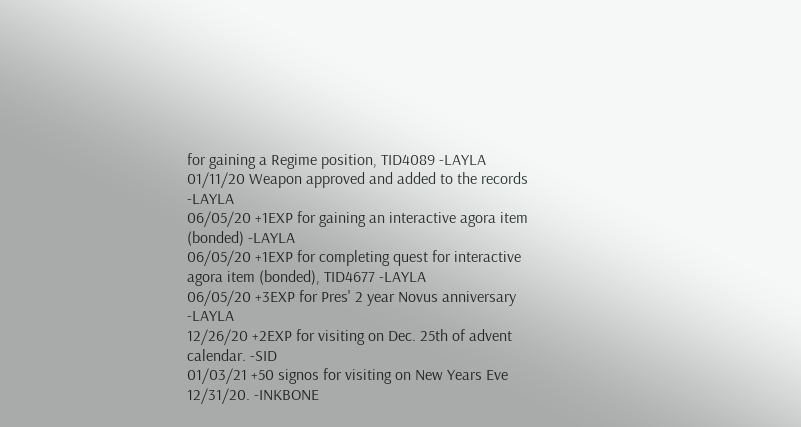for gaining a Regime position, TID4089 -LAYLA
01/11/20 Weapon approved and added to the records -LAYLA
06/05/20 +1EXP for gaining an interactive agora item (bonded) -LAYLA
06/05/20 +1EXP for completing quest for interactive agora item (bonded), TID4677 -LAYLA
06/05/20 +3EXP for Pres' 2 year Novus anniversary -LAYLA
12/26/20 +2EXP for visiting on Dec. 25th of advent calendar. -SID
01/03/21 +50 signos for visiting on New Years Eve 12/31/20. -INKBONE